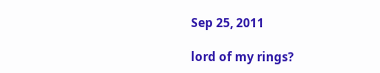Sep 25, 2011

lord of my rings?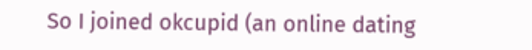So I joined okcupid (an online dating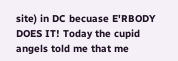site) in DC becuase E'RBODY DOES IT! Today the cupid angels told me that me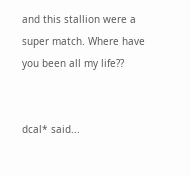and this stallion were a super match. Where have you been all my life??


dcal* said...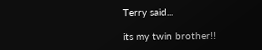Terry said...

its my twin brother!!